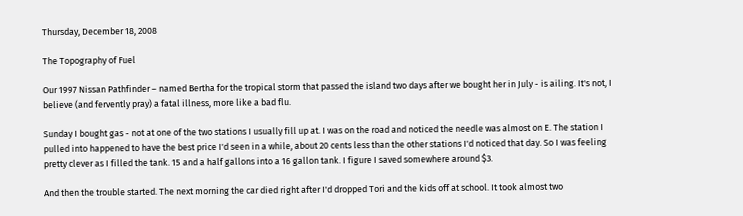Thursday, December 18, 2008

The Topography of Fuel

Our 1997 Nissan Pathfinder – named Bertha for the tropical storm that passed the island two days after we bought her in July - is ailing. It's not, I believe (and fervently pray) a fatal illness, more like a bad flu.

Sunday I bought gas - not at one of the two stations I usually fill up at. I was on the road and noticed the needle was almost on E. The station I pulled into happened to have the best price I'd seen in a while, about 20 cents less than the other stations I'd noticed that day. So I was feeling pretty clever as I filled the tank. 15 and a half gallons into a 16 gallon tank. I figure I saved somewhere around $3.

And then the trouble started. The next morning the car died right after I'd dropped Tori and the kids off at school. It took almost two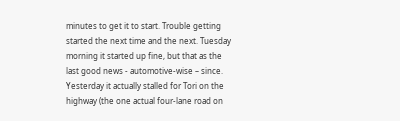minutes to get it to start. Trouble getting started the next time and the next. Tuesday morning it started up fine, but that as the last good news - automotive-wise – since. Yesterday it actually stalled for Tori on the highway (the one actual four-lane road on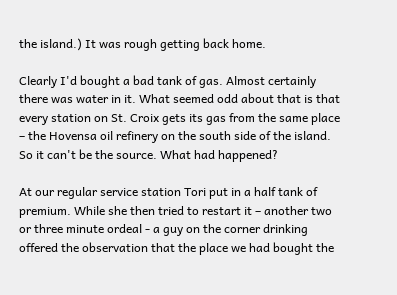the island.) It was rough getting back home.

Clearly I'd bought a bad tank of gas. Almost certainly there was water in it. What seemed odd about that is that every station on St. Croix gets its gas from the same place – the Hovensa oil refinery on the south side of the island. So it can't be the source. What had happened?

At our regular service station Tori put in a half tank of premium. While she then tried to restart it – another two or three minute ordeal - a guy on the corner drinking offered the observation that the place we had bought the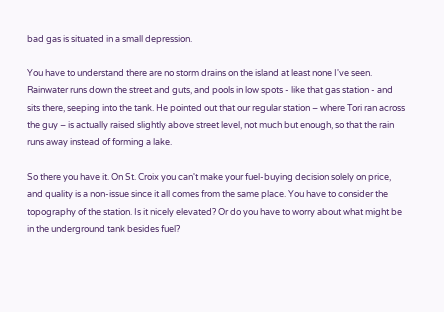bad gas is situated in a small depression.

You have to understand there are no storm drains on the island at least none I've seen. Rainwater runs down the street and guts, and pools in low spots - like that gas station - and sits there, seeping into the tank. He pointed out that our regular station – where Tori ran across the guy – is actually raised slightly above street level, not much but enough, so that the rain runs away instead of forming a lake.

So there you have it. On St. Croix you can't make your fuel-buying decision solely on price, and quality is a non-issue since it all comes from the same place. You have to consider the topography of the station. Is it nicely elevated? Or do you have to worry about what might be in the underground tank besides fuel?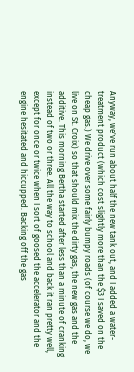Anyway, we've run about half the new tank out, and I added a water-treatment product (which cost slightly more than the $3 I saved on the cheap gas.) We drive over some fairly bumpy roads (of course we do, we live on St. Croix) so that should mix the dirty gas, the new gas and the additive. This morning Bertha started after less than a minute of cranking instead of two or three. All the way to school and back it ran pretty well, except for once or twice when I sort of goosed the accelerator and the engine hesitated and hiccupped. Backing off the gas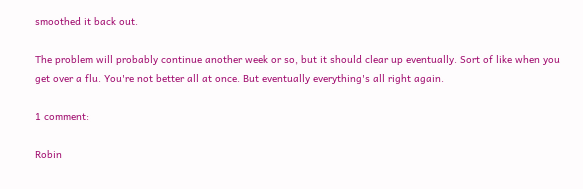smoothed it back out.

The problem will probably continue another week or so, but it should clear up eventually. Sort of like when you get over a flu. You're not better all at once. But eventually everything's all right again.

1 comment:

Robin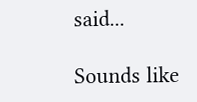said...

Sounds like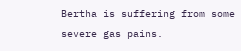Bertha is suffering from some severe gas pains.